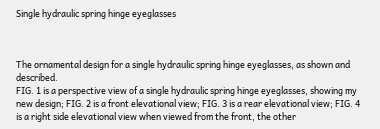Single hydraulic spring hinge eyeglasses



The ornamental design for a single hydraulic spring hinge eyeglasses, as shown and described.
FIG. 1 is a perspective view of a single hydraulic spring hinge eyeglasses, showing my new design; FIG. 2 is a front elevational view; FIG. 3 is a rear elevational view; FIG. 4 is a right side elevational view when viewed from the front, the other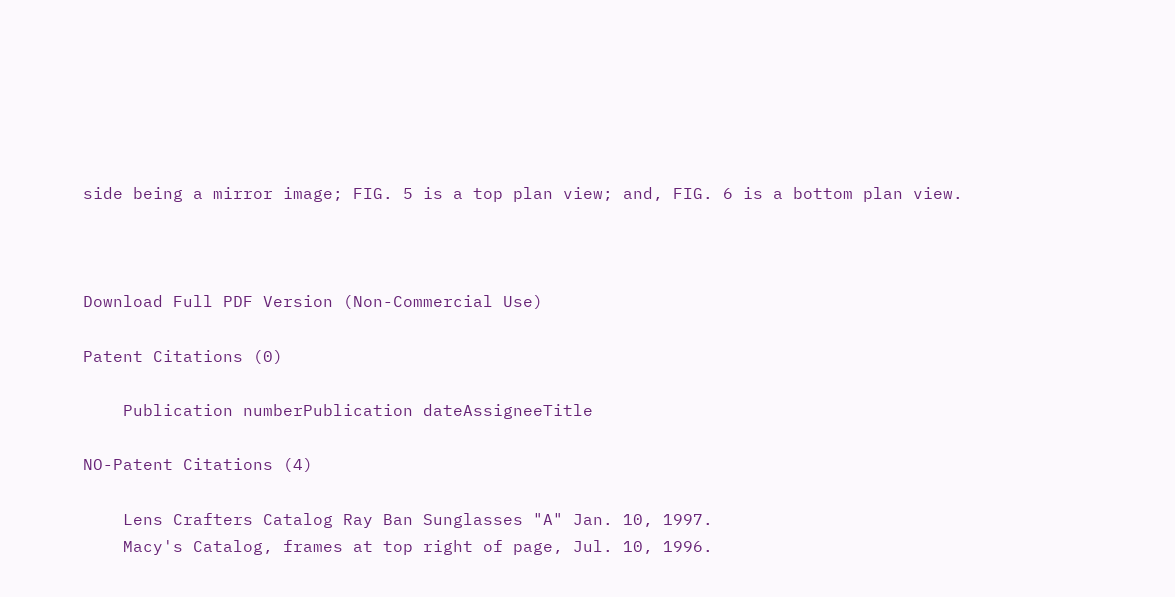side being a mirror image; FIG. 5 is a top plan view; and, FIG. 6 is a bottom plan view.



Download Full PDF Version (Non-Commercial Use)

Patent Citations (0)

    Publication numberPublication dateAssigneeTitle

NO-Patent Citations (4)

    Lens Crafters Catalog Ray Ban Sunglasses "A" Jan. 10, 1997.
    Macy's Catalog, frames at top right of page, Jul. 10, 1996.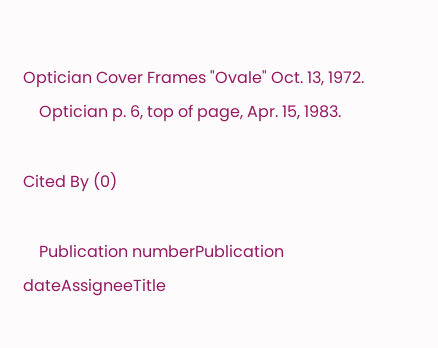Optician Cover Frames "Ovale" Oct. 13, 1972.
    Optician p. 6, top of page, Apr. 15, 1983.

Cited By (0)

    Publication numberPublication dateAssigneeTitle